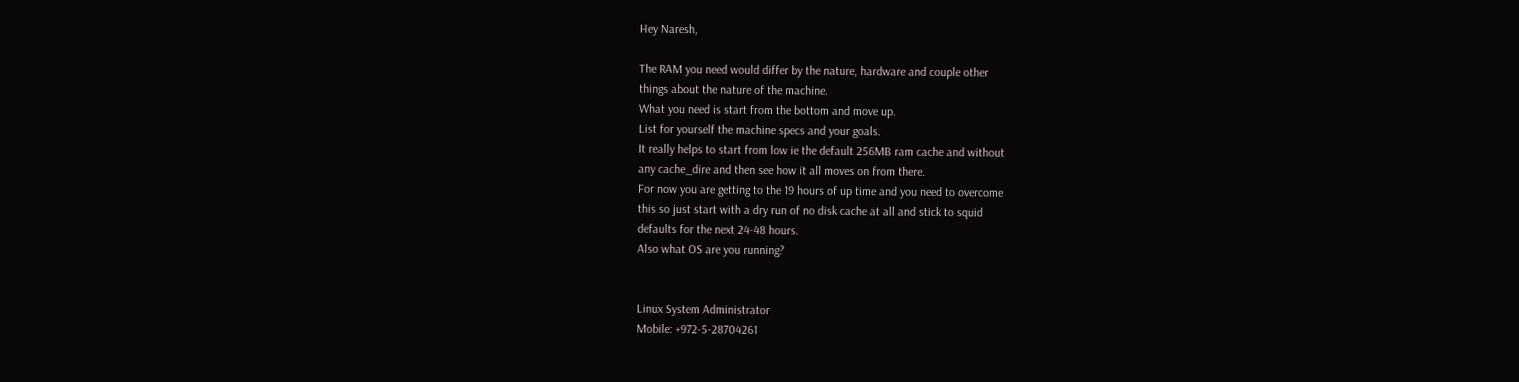Hey Naresh,

The RAM you need would differ by the nature, hardware and couple other
things about the nature of the machine.
What you need is start from the bottom and move up.
List for yourself the machine specs and your goals.
It really helps to start from low ie the default 256MB ram cache and without
any cache_dire and then see how it all moves on from there.
For now you are getting to the 19 hours of up time and you need to overcome
this so just start with a dry run of no disk cache at all and stick to squid
defaults for the next 24-48 hours.
Also what OS are you running?


Linux System Administrator
Mobile: +972-5-28704261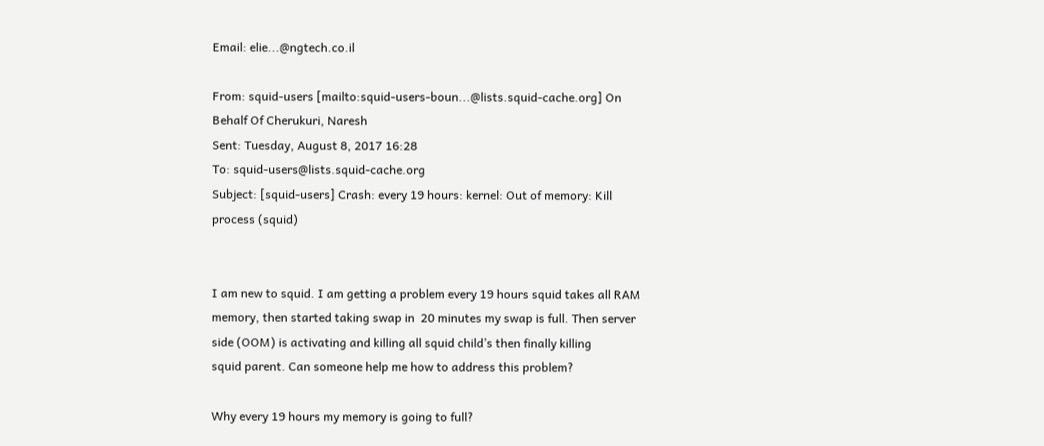Email: elie...@ngtech.co.il

From: squid-users [mailto:squid-users-boun...@lists.squid-cache.org] On
Behalf Of Cherukuri, Naresh
Sent: Tuesday, August 8, 2017 16:28
To: squid-users@lists.squid-cache.org
Subject: [squid-users] Crash: every 19 hours: kernel: Out of memory: Kill
process (squid)


I am new to squid. I am getting a problem every 19 hours squid takes all RAM
memory, then started taking swap in  20 minutes my swap is full. Then server
side (OOM) is activating and killing all squid child’s then finally killing
squid parent. Can someone help me how to address this problem?

Why every 19 hours my memory is going to full?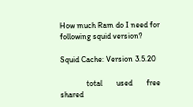How much Ram do I need for following squid version?

Squid Cache: Version 3.5.20

             total       used       free     shared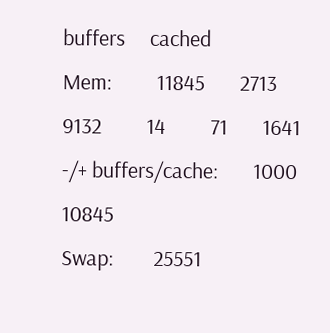buffers     cached
Mem:         11845       2713       9132         14         71       1641
-/+ buffers/cache:       1000      10845
Swap:        25551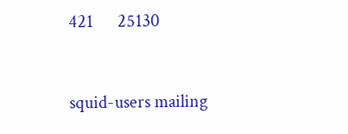421      25130


squid-users mailing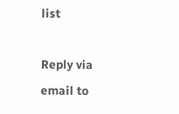list

Reply via email to